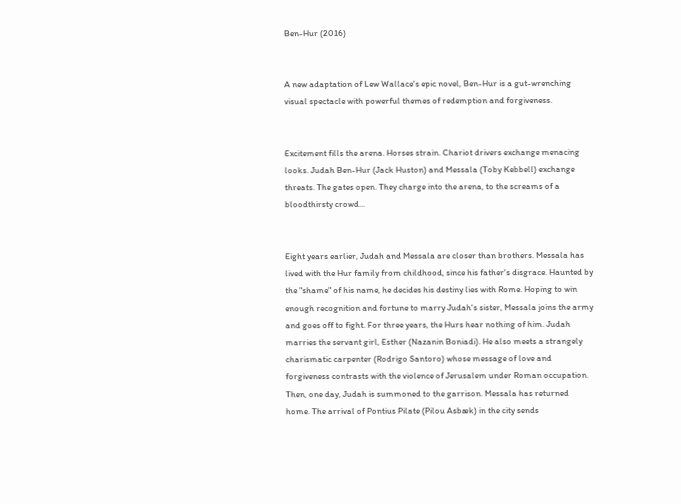Ben-Hur (2016)


A new adaptation of Lew Wallace's epic novel, Ben-Hur is a gut-wrenching visual spectacle with powerful themes of redemption and forgiveness.


Excitement fills the arena. Horses strain. Chariot drivers exchange menacing looks. Judah Ben-Hur (Jack Huston) and Messala (Toby Kebbell) exchange threats. The gates open. They charge into the arena, to the screams of a bloodthirsty crowd...


Eight years earlier, Judah and Messala are closer than brothers. Messala has lived with the Hur family from childhood, since his father's disgrace. Haunted by the "shame" of his name, he decides his destiny lies with Rome. Hoping to win enough recognition and fortune to marry Judah's sister, Messala joins the army and goes off to fight. For three years, the Hurs hear nothing of him. Judah marries the servant girl, Esther (Nazanin Boniadi). He also meets a strangely charismatic carpenter (Rodrigo Santoro) whose message of love and forgiveness contrasts with the violence of Jerusalem under Roman occupation. Then, one day, Judah is summoned to the garrison. Messala has returned home. The arrival of Pontius Pilate (Pilou Asbæk) in the city sends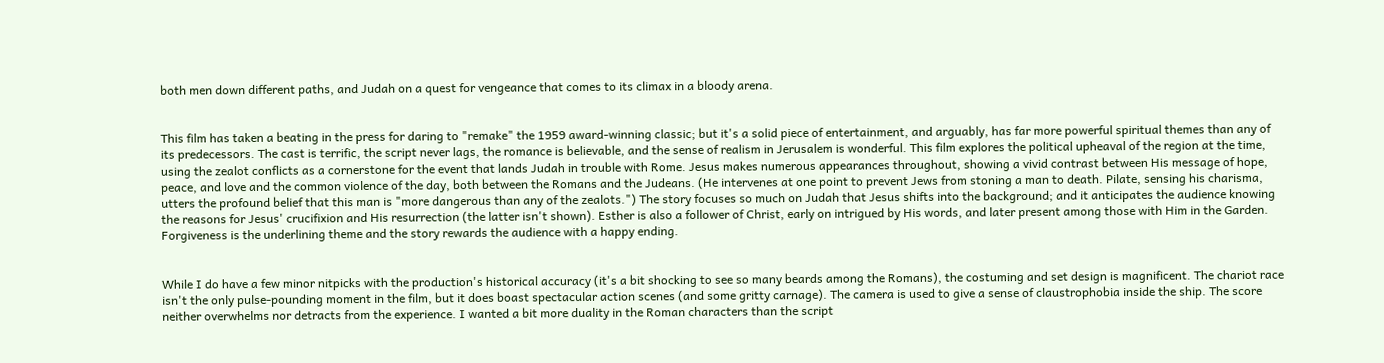both men down different paths, and Judah on a quest for vengeance that comes to its climax in a bloody arena.


This film has taken a beating in the press for daring to "remake" the 1959 award-winning classic; but it's a solid piece of entertainment, and arguably, has far more powerful spiritual themes than any of its predecessors. The cast is terrific, the script never lags, the romance is believable, and the sense of realism in Jerusalem is wonderful. This film explores the political upheaval of the region at the time, using the zealot conflicts as a cornerstone for the event that lands Judah in trouble with Rome. Jesus makes numerous appearances throughout, showing a vivid contrast between His message of hope, peace, and love and the common violence of the day, both between the Romans and the Judeans. (He intervenes at one point to prevent Jews from stoning a man to death. Pilate, sensing his charisma, utters the profound belief that this man is "more dangerous than any of the zealots.") The story focuses so much on Judah that Jesus shifts into the background; and it anticipates the audience knowing the reasons for Jesus' crucifixion and His resurrection (the latter isn't shown). Esther is also a follower of Christ, early on intrigued by His words, and later present among those with Him in the Garden. Forgiveness is the underlining theme and the story rewards the audience with a happy ending.


While I do have a few minor nitpicks with the production's historical accuracy (it's a bit shocking to see so many beards among the Romans), the costuming and set design is magnificent. The chariot race isn't the only pulse-pounding moment in the film, but it does boast spectacular action scenes (and some gritty carnage). The camera is used to give a sense of claustrophobia inside the ship. The score neither overwhelms nor detracts from the experience. I wanted a bit more duality in the Roman characters than the script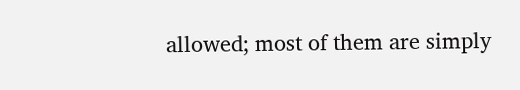allowed; most of them are simply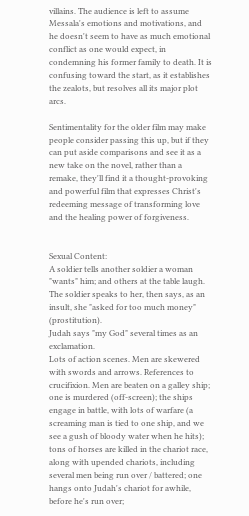villains. The audience is left to assume Messala's emotions and motivations, and he doesn't seem to have as much emotional conflict as one would expect, in condemning his former family to death. It is confusing toward the start, as it establishes the zealots, but resolves all its major plot arcs.

Sentimentality for the older film may make people consider passing this up, but if they can put aside comparisons and see it as a new take on the novel, rather than a remake, they'll find it a thought-provoking and powerful film that expresses Christ's redeeming message of transforming love and the healing power of forgiveness.


Sexual Content:
A soldier tells another soldier a woman "wants" him; and others at the table laugh. The soldier speaks to her, then says, as an insult, she "asked for too much money" (prostitution).
Judah says "my God" several times as an exclamation.
Lots of action scenes. Men are skewered with swords and arrows. References to crucifixion. Men are beaten on a galley ship; one is murdered (off-screen); the ships engage in battle, with lots of warfare (a screaming man is tied to one ship, and we see a gush of bloody water when he hits); tons of horses are killed in the chariot race, along with upended chariots, including several men being run over / battered; one hangs onto Judah's chariot for awhile, before he's run over;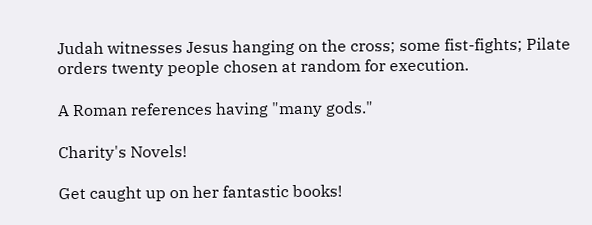Judah witnesses Jesus hanging on the cross; some fist-fights; Pilate orders twenty people chosen at random for execution.

A Roman references having "many gods."

Charity's Novels!

Get caught up on her fantastic books!